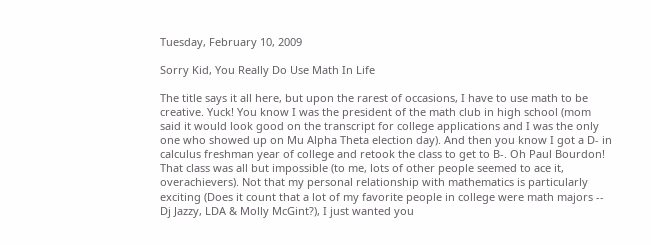Tuesday, February 10, 2009

Sorry Kid, You Really Do Use Math In Life

The title says it all here, but upon the rarest of occasions, I have to use math to be creative. Yuck! You know I was the president of the math club in high school (mom said it would look good on the transcript for college applications and I was the only one who showed up on Mu Alpha Theta election day). And then you know I got a D- in calculus freshman year of college and retook the class to get to B-. Oh Paul Bourdon! That class was all but impossible (to me, lots of other people seemed to ace it, overachievers). Not that my personal relationship with mathematics is particularly exciting (Does it count that a lot of my favorite people in college were math majors -- Dj Jazzy, LDA & Molly McGint?), I just wanted you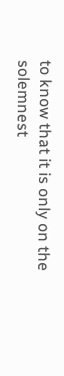to know that it is only on the solemnest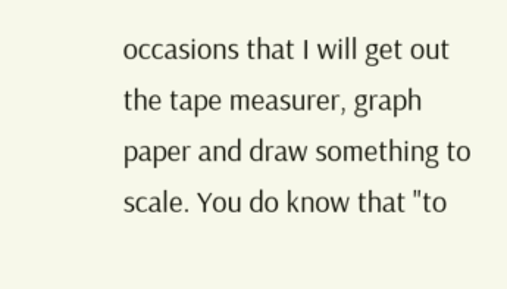occasions that I will get out the tape measurer, graph paper and draw something to scale. You do know that "to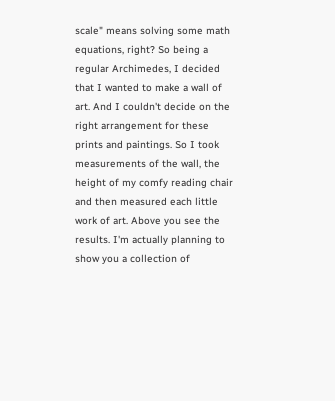scale" means solving some math equations, right? So being a regular Archimedes, I decided that I wanted to make a wall of art. And I couldn't decide on the right arrangement for these prints and paintings. So I took measurements of the wall, the height of my comfy reading chair and then measured each little work of art. Above you see the results. I'm actually planning to show you a collection of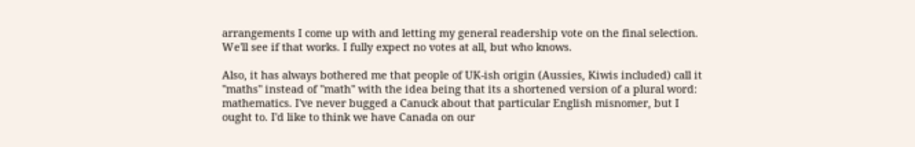arrangements I come up with and letting my general readership vote on the final selection. We'll see if that works. I fully expect no votes at all, but who knows.

Also, it has always bothered me that people of UK-ish origin (Aussies, Kiwis included) call it "maths" instead of "math" with the idea being that its a shortened version of a plural word: mathematics. I've never bugged a Canuck about that particular English misnomer, but I ought to. I'd like to think we have Canada on our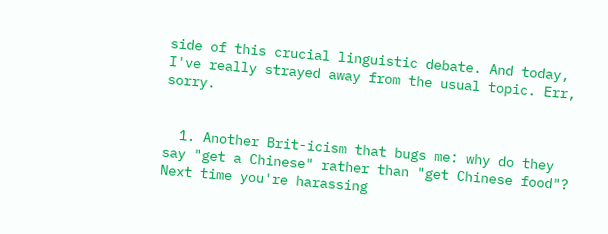side of this crucial linguistic debate. And today, I've really strayed away from the usual topic. Err, sorry.


  1. Another Brit-icism that bugs me: why do they say "get a Chinese" rather than "get Chinese food"? Next time you're harassing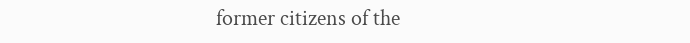former citizens of the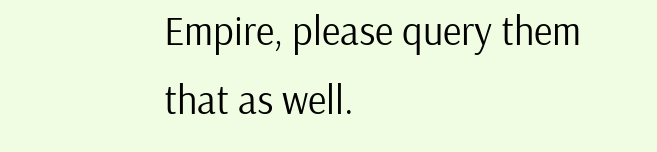Empire, please query them that as well.